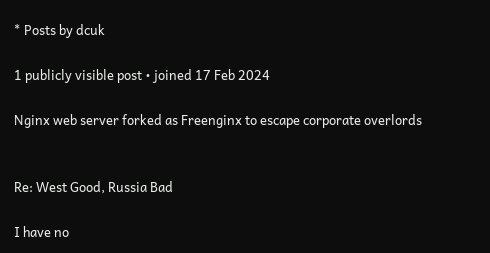* Posts by dcuk

1 publicly visible post • joined 17 Feb 2024

Nginx web server forked as Freenginx to escape corporate overlords


Re: West Good, Russia Bad

I have no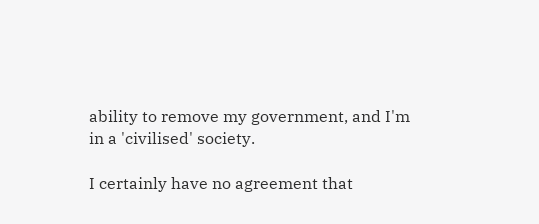ability to remove my government, and I'm in a 'civilised' society.

I certainly have no agreement that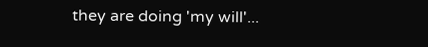they are doing 'my will'...